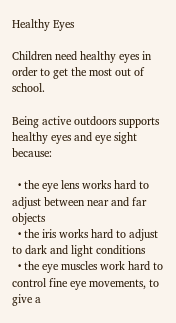Healthy Eyes

Children need healthy eyes in order to get the most out of school.

Being active outdoors supports healthy eyes and eye sight because:

  • the eye lens works hard to adjust between near and far objects
  • the iris works hard to adjust to dark and light conditions
  • the eye muscles work hard to control fine eye movements, to give a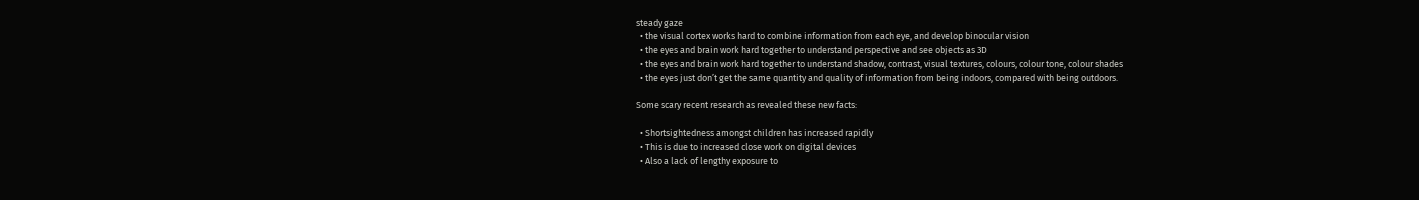steady gaze
  • the visual cortex works hard to combine information from each eye, and develop binocular vision
  • the eyes and brain work hard together to understand perspective and see objects as 3D
  • the eyes and brain work hard together to understand shadow, contrast, visual textures, colours, colour tone, colour shades
  • the eyes just don’t get the same quantity and quality of information from being indoors, compared with being outdoors.

Some scary recent research as revealed these new facts:

  • Shortsightedness amongst children has increased rapidly
  • This is due to increased close work on digital devices
  • Also a lack of lengthy exposure to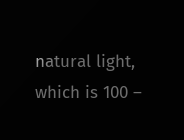natural light, which is 100 –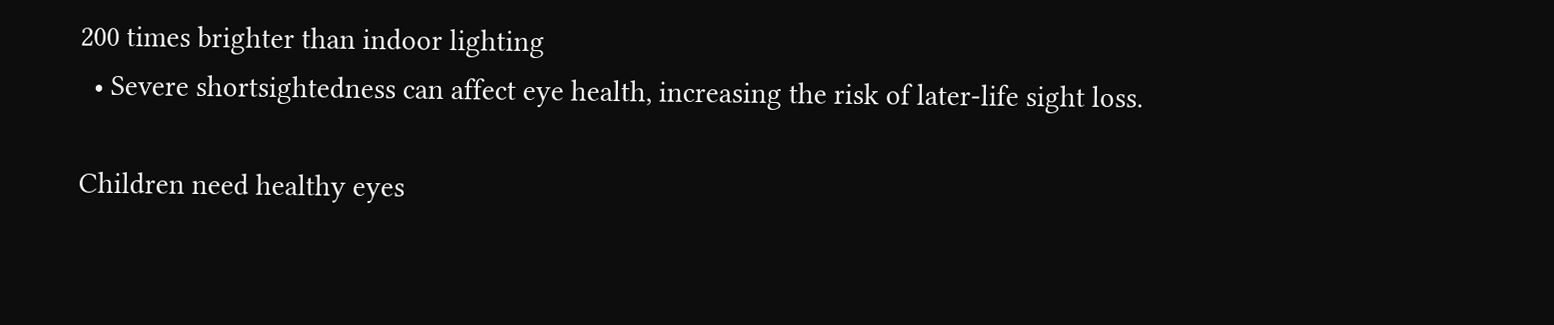200 times brighter than indoor lighting
  • Severe shortsightedness can affect eye health, increasing the risk of later-life sight loss.

Children need healthy eyes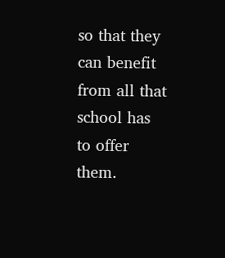so that they can benefit from all that school has to offer them.